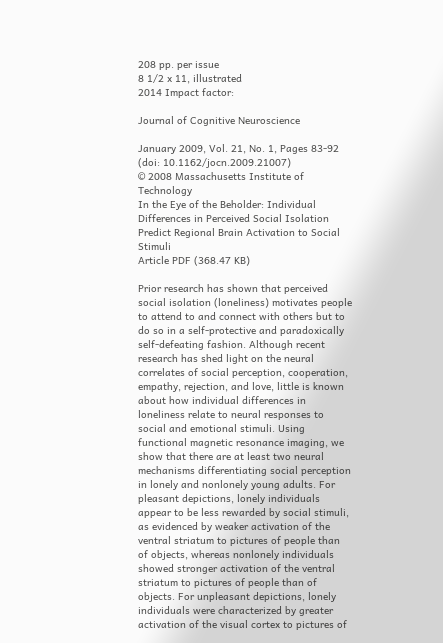208 pp. per issue
8 1/2 x 11, illustrated
2014 Impact factor:

Journal of Cognitive Neuroscience

January 2009, Vol. 21, No. 1, Pages 83-92
(doi: 10.1162/jocn.2009.21007)
© 2008 Massachusetts Institute of Technology
In the Eye of the Beholder: Individual Differences in Perceived Social Isolation Predict Regional Brain Activation to Social Stimuli
Article PDF (368.47 KB)

Prior research has shown that perceived social isolation (loneliness) motivates people to attend to and connect with others but to do so in a self-protective and paradoxically self-defeating fashion. Although recent research has shed light on the neural correlates of social perception, cooperation, empathy, rejection, and love, little is known about how individual differences in loneliness relate to neural responses to social and emotional stimuli. Using functional magnetic resonance imaging, we show that there are at least two neural mechanisms differentiating social perception in lonely and nonlonely young adults. For pleasant depictions, lonely individuals appear to be less rewarded by social stimuli, as evidenced by weaker activation of the ventral striatum to pictures of people than of objects, whereas nonlonely individuals showed stronger activation of the ventral striatum to pictures of people than of objects. For unpleasant depictions, lonely individuals were characterized by greater activation of the visual cortex to pictures of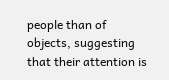people than of objects, suggesting that their attention is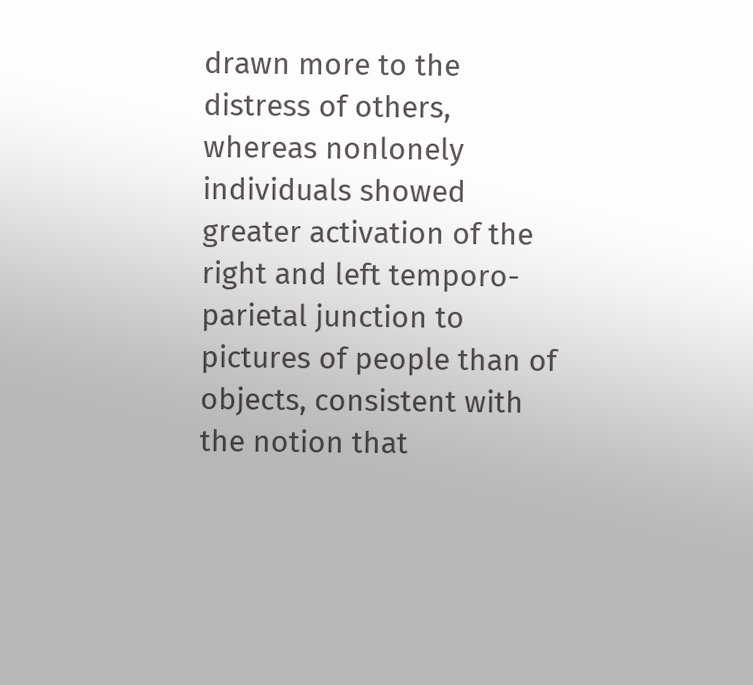drawn more to the distress of others, whereas nonlonely individuals showed greater activation of the right and left temporo-parietal junction to pictures of people than of objects, consistent with the notion that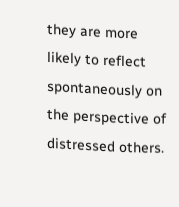they are more likely to reflect spontaneously on the perspective of distressed others.